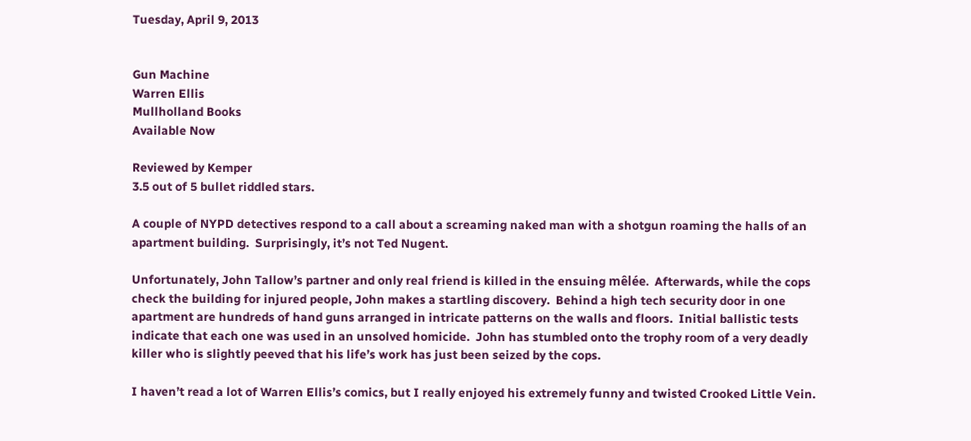Tuesday, April 9, 2013


Gun Machine
Warren Ellis
Mullholland Books
Available Now

Reviewed by Kemper
3.5 out of 5 bullet riddled stars.

A couple of NYPD detectives respond to a call about a screaming naked man with a shotgun roaming the halls of an apartment building.  Surprisingly, it’s not Ted Nugent.

Unfortunately, John Tallow’s partner and only real friend is killed in the ensuing mêlée.  Afterwards, while the cops check the building for injured people, John makes a startling discovery.  Behind a high tech security door in one apartment are hundreds of hand guns arranged in intricate patterns on the walls and floors.  Initial ballistic tests indicate that each one was used in an unsolved homicide.  John has stumbled onto the trophy room of a very deadly killer who is slightly peeved that his life’s work has just been seized by the cops.

I haven’t read a lot of Warren Ellis’s comics, but I really enjoyed his extremely funny and twisted Crooked Little Vein.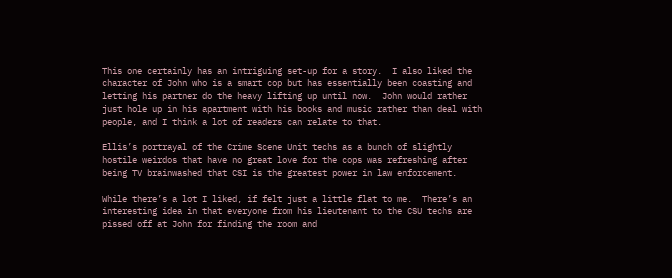This one certainly has an intriguing set-up for a story.  I also liked the character of John who is a smart cop but has essentially been coasting and letting his partner do the heavy lifting up until now.  John would rather just hole up in his apartment with his books and music rather than deal with people, and I think a lot of readers can relate to that.

Ellis’s portrayal of the Crime Scene Unit techs as a bunch of slightly hostile weirdos that have no great love for the cops was refreshing after being TV brainwashed that CSI is the greatest power in law enforcement.

While there’s a lot I liked, if felt just a little flat to me.  There’s an interesting idea in that everyone from his lieutenant to the CSU techs are pissed off at John for finding the room and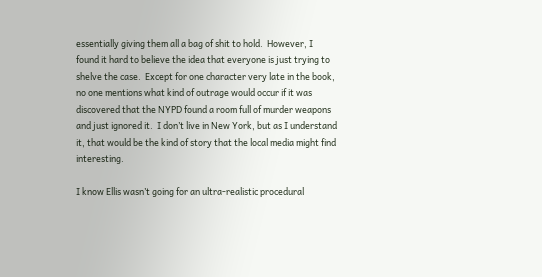essentially giving them all a bag of shit to hold.  However, I found it hard to believe the idea that everyone is just trying to shelve the case.  Except for one character very late in the book, no one mentions what kind of outrage would occur if it was discovered that the NYPD found a room full of murder weapons and just ignored it.  I don’t live in New York, but as I understand it, that would be the kind of story that the local media might find interesting.

I know Ellis wasn’t going for an ultra-realistic procedural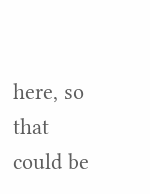here, so that could be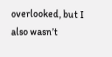overlooked, but I also wasn’t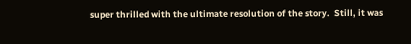super thrilled with the ultimate resolution of the story.  Still, it was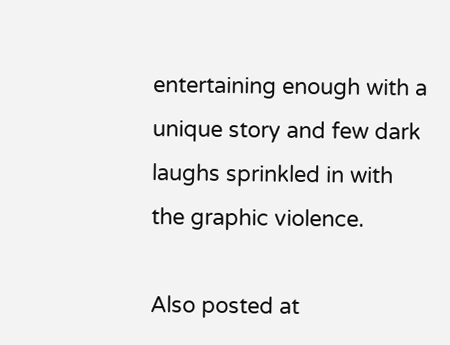entertaining enough with a unique story and few dark laughs sprinkled in with the graphic violence.

Also posted at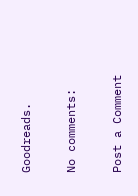Goodreads.

No comments:

Post a Comment